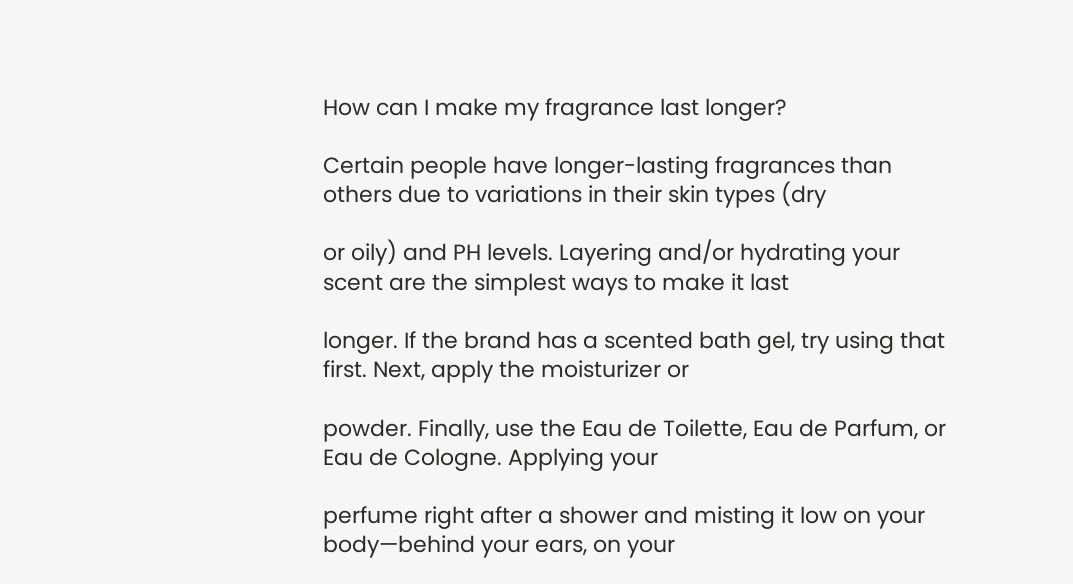How can I make my fragrance last longer?

Certain people have longer-lasting fragrances than others due to variations in their skin types (dry

or oily) and PH levels. Layering and/or hydrating your scent are the simplest ways to make it last

longer. If the brand has a scented bath gel, try using that first. Next, apply the moisturizer or

powder. Finally, use the Eau de Toilette, Eau de Parfum, or Eau de Cologne. Applying your

perfume right after a shower and misting it low on your body—behind your ears, on your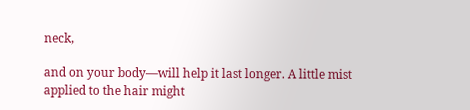neck,

and on your body—will help it last longer. A little mist applied to the hair might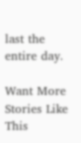last the entire day.

Want More Stories Like This